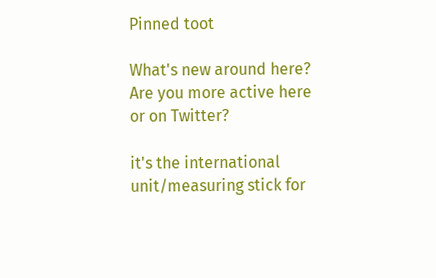Pinned toot

What's new around here?
Are you more active here or on Twitter?

it's the international unit/measuring stick for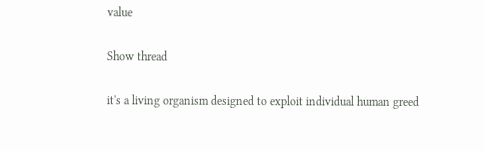value

Show thread

it's a living organism designed to exploit individual human greed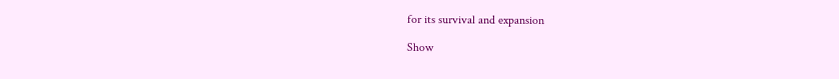for its survival and expansion

Show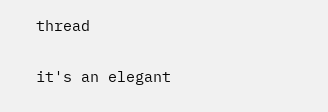thread

it's an elegant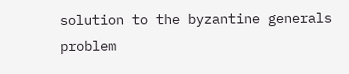solution to the byzantine generals problem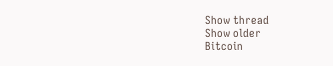Show thread
Show older
Bitcoin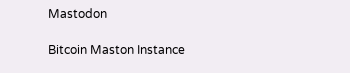Mastodon

Bitcoin Maston Instance